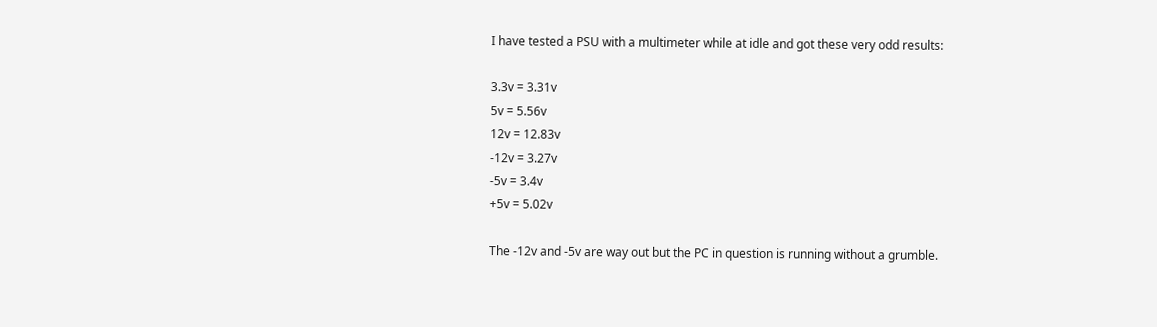I have tested a PSU with a multimeter while at idle and got these very odd results:

3.3v = 3.31v
5v = 5.56v
12v = 12.83v
-12v = 3.27v
-5v = 3.4v
+5v = 5.02v

The -12v and -5v are way out but the PC in question is running without a grumble.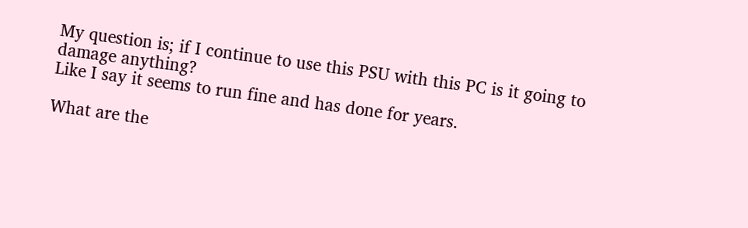My question is; if I continue to use this PSU with this PC is it going to damage anything?
Like I say it seems to run fine and has done for years.

What are the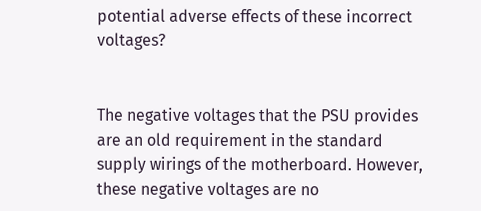potential adverse effects of these incorrect voltages?


The negative voltages that the PSU provides are an old requirement in the standard supply wirings of the motherboard. However, these negative voltages are no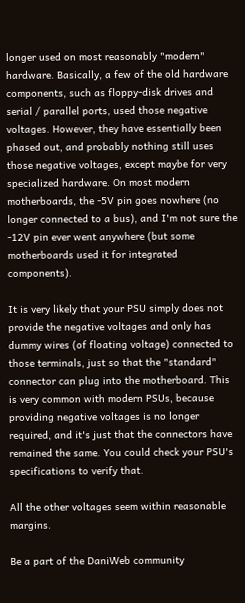longer used on most reasonably "modern" hardware. Basically, a few of the old hardware components, such as floppy-disk drives and serial / parallel ports, used those negative voltages. However, they have essentially been phased out, and probably nothing still uses those negative voltages, except maybe for very specialized hardware. On most modern motherboards, the -5V pin goes nowhere (no longer connected to a bus), and I'm not sure the -12V pin ever went anywhere (but some motherboards used it for integrated components).

It is very likely that your PSU simply does not provide the negative voltages and only has dummy wires (of floating voltage) connected to those terminals, just so that the "standard" connector can plug into the motherboard. This is very common with modern PSUs, because providing negative voltages is no longer required, and it's just that the connectors have remained the same. You could check your PSU's specifications to verify that.

All the other voltages seem within reasonable margins.

Be a part of the DaniWeb community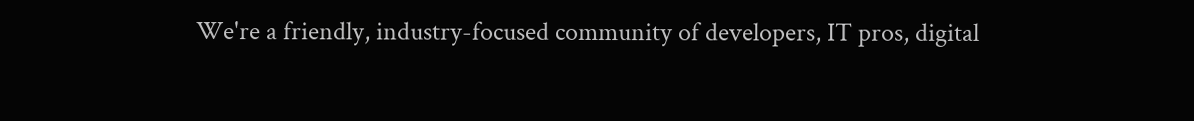We're a friendly, industry-focused community of developers, IT pros, digital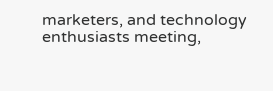marketers, and technology enthusiasts meeting,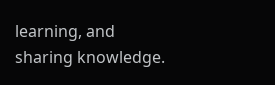learning, and sharing knowledge.